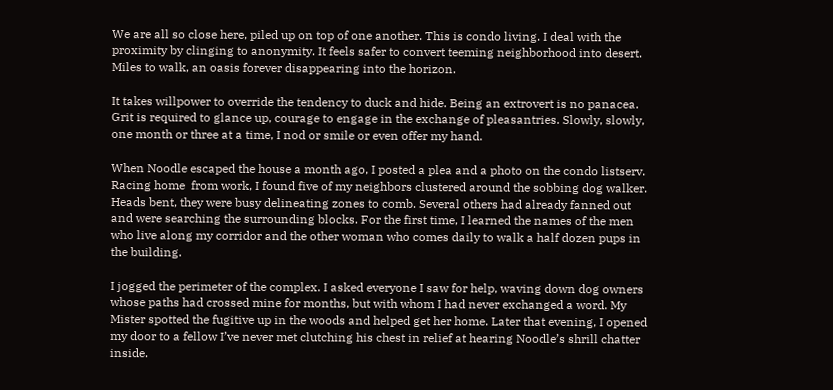We are all so close here, piled up on top of one another. This is condo living. I deal with the proximity by clinging to anonymity. It feels safer to convert teeming neighborhood into desert. Miles to walk, an oasis forever disappearing into the horizon.

It takes willpower to override the tendency to duck and hide. Being an extrovert is no panacea. Grit is required to glance up, courage to engage in the exchange of pleasantries. Slowly, slowly, one month or three at a time, I nod or smile or even offer my hand.

When Noodle escaped the house a month ago, I posted a plea and a photo on the condo listserv. Racing home  from work, I found five of my neighbors clustered around the sobbing dog walker. Heads bent, they were busy delineating zones to comb. Several others had already fanned out and were searching the surrounding blocks. For the first time, I learned the names of the men who live along my corridor and the other woman who comes daily to walk a half dozen pups in the building.

I jogged the perimeter of the complex. I asked everyone I saw for help, waving down dog owners whose paths had crossed mine for months, but with whom I had never exchanged a word. My Mister spotted the fugitive up in the woods and helped get her home. Later that evening, I opened my door to a fellow I’ve never met clutching his chest in relief at hearing Noodle’s shrill chatter inside.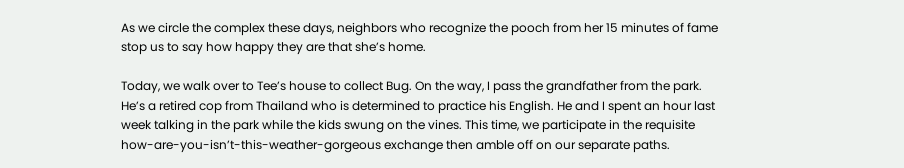As we circle the complex these days, neighbors who recognize the pooch from her 15 minutes of fame stop us to say how happy they are that she’s home.

Today, we walk over to Tee’s house to collect Bug. On the way, I pass the grandfather from the park. He’s a retired cop from Thailand who is determined to practice his English. He and I spent an hour last week talking in the park while the kids swung on the vines. This time, we participate in the requisite how-are-you-isn’t-this-weather-gorgeous exchange then amble off on our separate paths.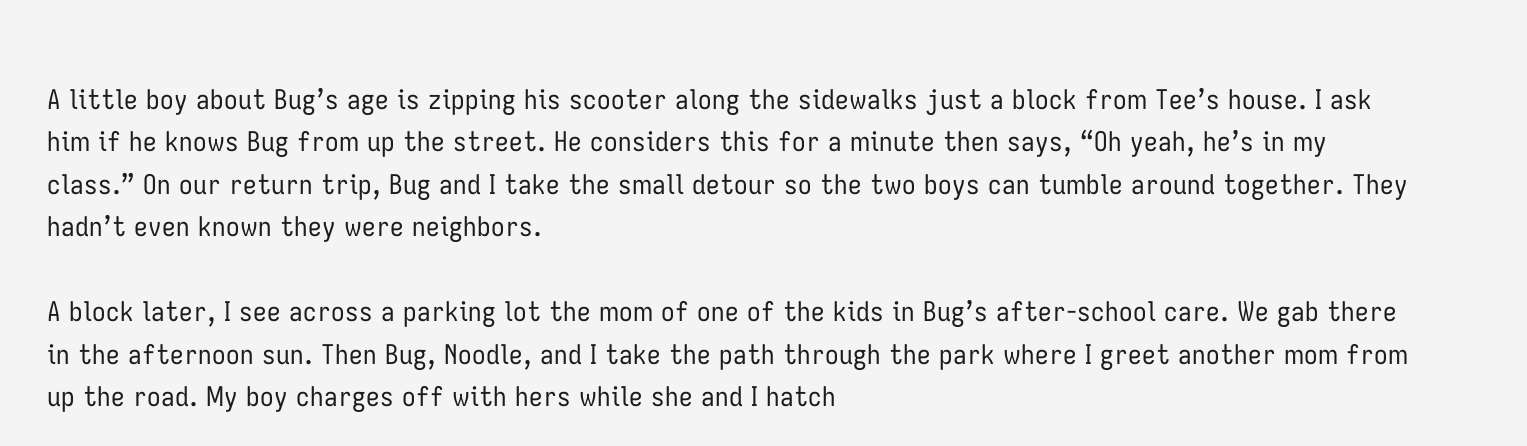A little boy about Bug’s age is zipping his scooter along the sidewalks just a block from Tee’s house. I ask him if he knows Bug from up the street. He considers this for a minute then says, “Oh yeah, he’s in my class.” On our return trip, Bug and I take the small detour so the two boys can tumble around together. They hadn’t even known they were neighbors.

A block later, I see across a parking lot the mom of one of the kids in Bug’s after-school care. We gab there in the afternoon sun. Then Bug, Noodle, and I take the path through the park where I greet another mom from up the road. My boy charges off with hers while she and I hatch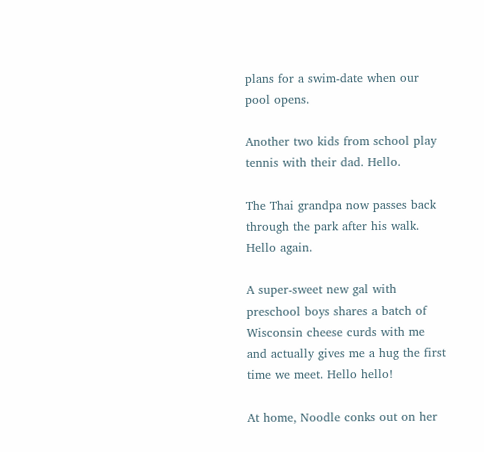plans for a swim-date when our pool opens.

Another two kids from school play tennis with their dad. Hello.

The Thai grandpa now passes back through the park after his walk. Hello again.

A super-sweet new gal with preschool boys shares a batch of Wisconsin cheese curds with me and actually gives me a hug the first time we meet. Hello hello!

At home, Noodle conks out on her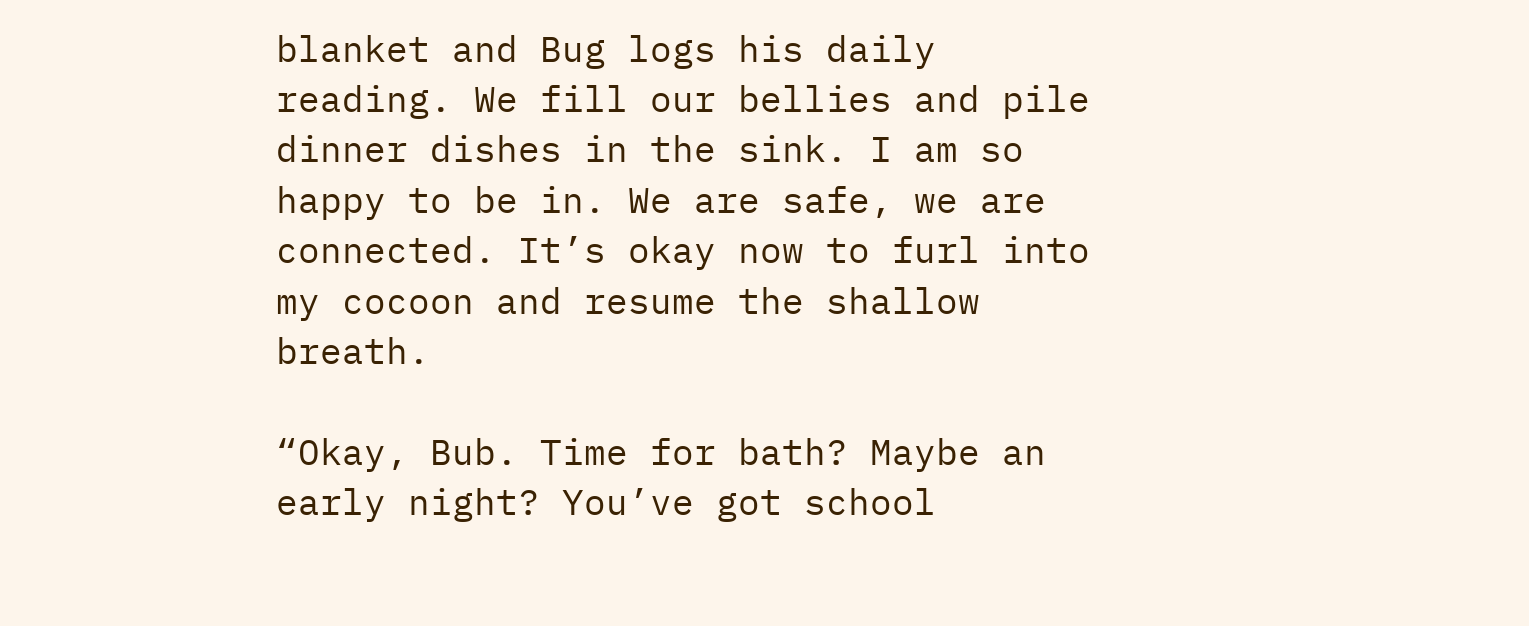blanket and Bug logs his daily reading. We fill our bellies and pile dinner dishes in the sink. I am so happy to be in. We are safe, we are connected. It’s okay now to furl into my cocoon and resume the shallow breath.

“Okay, Bub. Time for bath? Maybe an early night? You’ve got school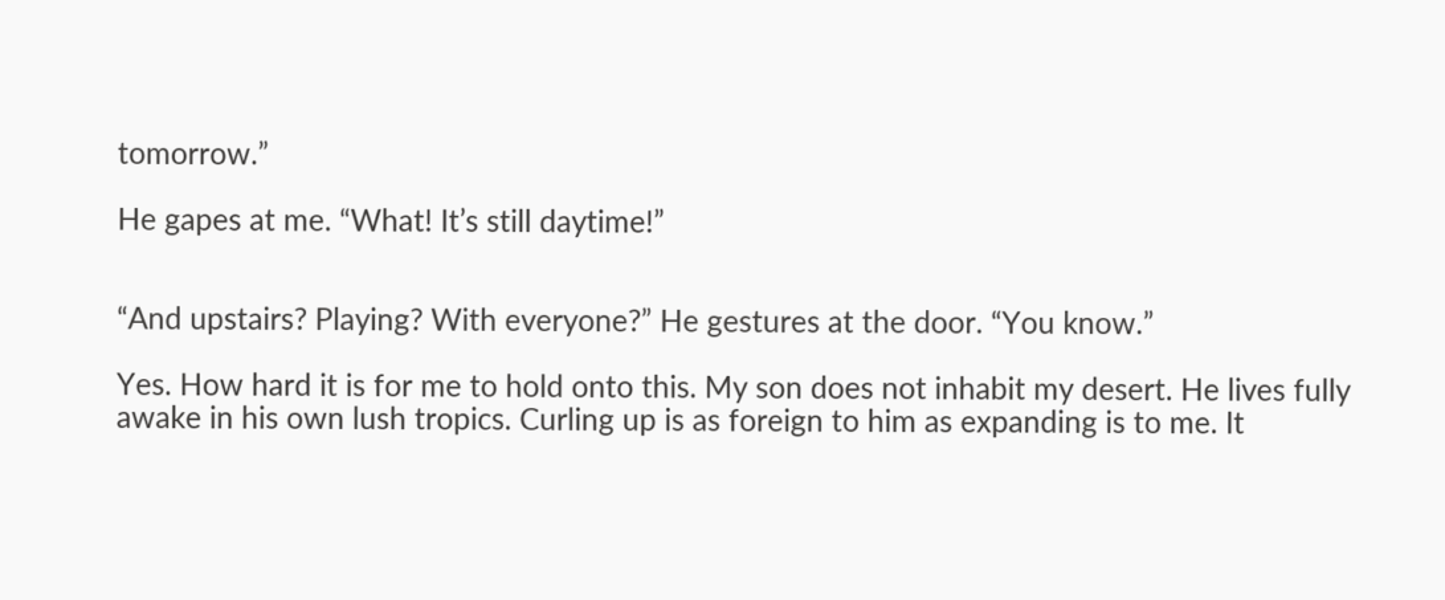tomorrow.”

He gapes at me. “What! It’s still daytime!”


“And upstairs? Playing? With everyone?” He gestures at the door. “You know.”

Yes. How hard it is for me to hold onto this. My son does not inhabit my desert. He lives fully awake in his own lush tropics. Curling up is as foreign to him as expanding is to me. It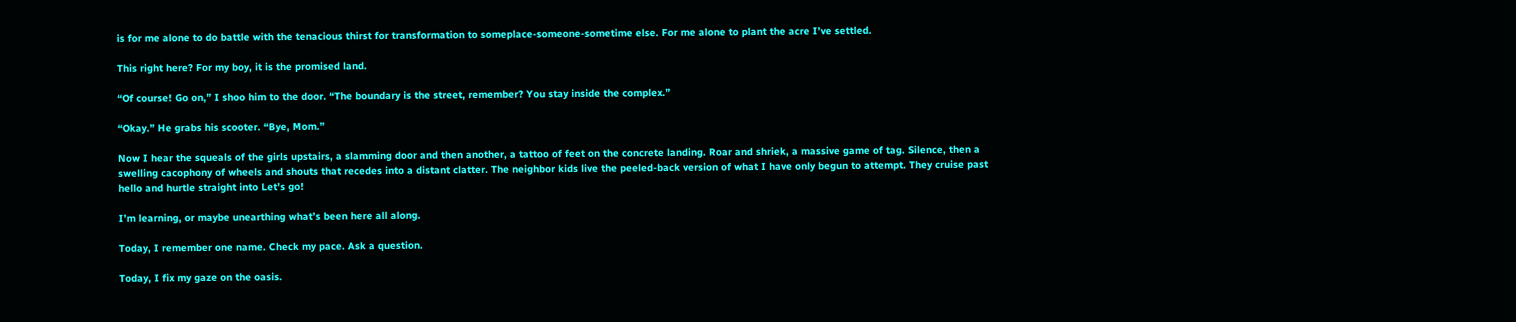is for me alone to do battle with the tenacious thirst for transformation to someplace-someone-sometime else. For me alone to plant the acre I’ve settled.

This right here? For my boy, it is the promised land.

“Of course! Go on,” I shoo him to the door. “The boundary is the street, remember? You stay inside the complex.”

“Okay.” He grabs his scooter. “Bye, Mom.”

Now I hear the squeals of the girls upstairs, a slamming door and then another, a tattoo of feet on the concrete landing. Roar and shriek, a massive game of tag. Silence, then a swelling cacophony of wheels and shouts that recedes into a distant clatter. The neighbor kids live the peeled-back version of what I have only begun to attempt. They cruise past hello and hurtle straight into Let’s go!

I’m learning, or maybe unearthing what’s been here all along.

Today, I remember one name. Check my pace. Ask a question.

Today, I fix my gaze on the oasis.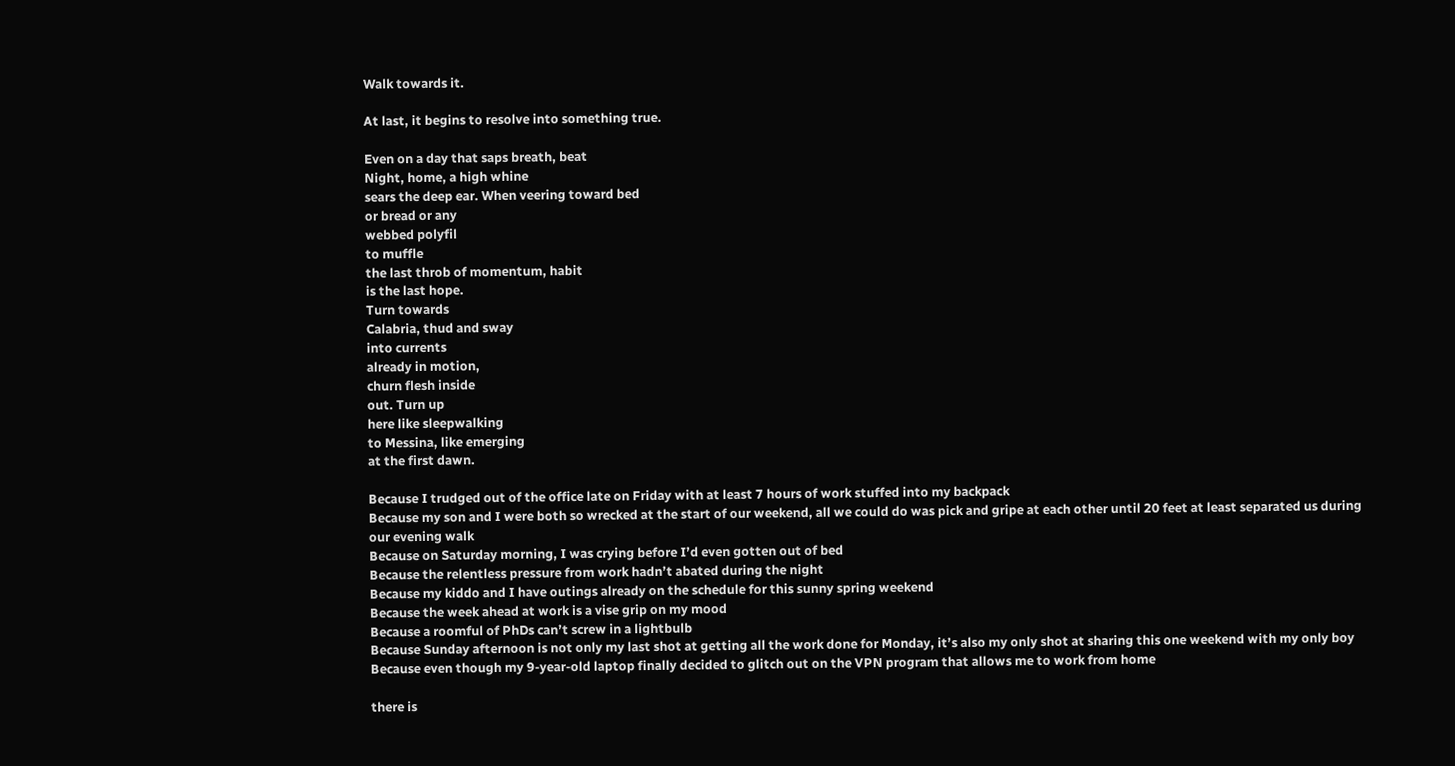Walk towards it.

At last, it begins to resolve into something true.

Even on a day that saps breath, beat
Night, home, a high whine
sears the deep ear. When veering toward bed
or bread or any
webbed polyfil
to muffle
the last throb of momentum, habit
is the last hope.
Turn towards
Calabria, thud and sway
into currents
already in motion,
churn flesh inside
out. Turn up
here like sleepwalking
to Messina, like emerging
at the first dawn.

Because I trudged out of the office late on Friday with at least 7 hours of work stuffed into my backpack
Because my son and I were both so wrecked at the start of our weekend, all we could do was pick and gripe at each other until 20 feet at least separated us during our evening walk
Because on Saturday morning, I was crying before I’d even gotten out of bed
Because the relentless pressure from work hadn’t abated during the night
Because my kiddo and I have outings already on the schedule for this sunny spring weekend
Because the week ahead at work is a vise grip on my mood
Because a roomful of PhDs can’t screw in a lightbulb
Because Sunday afternoon is not only my last shot at getting all the work done for Monday, it’s also my only shot at sharing this one weekend with my only boy
Because even though my 9-year-old laptop finally decided to glitch out on the VPN program that allows me to work from home

there is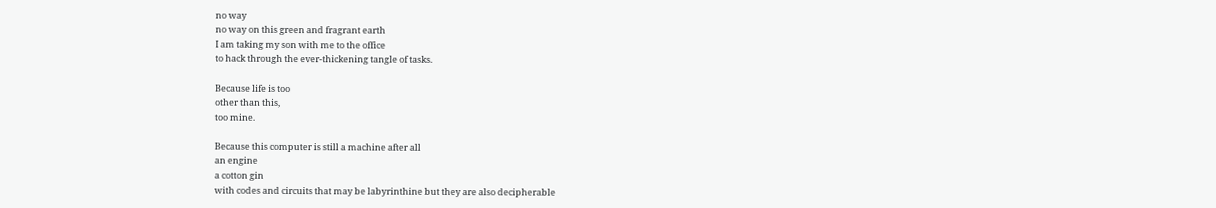no way
no way on this green and fragrant earth
I am taking my son with me to the office
to hack through the ever-thickening tangle of tasks.

Because life is too
other than this,
too mine.

Because this computer is still a machine after all
an engine
a cotton gin
with codes and circuits that may be labyrinthine but they are also decipherable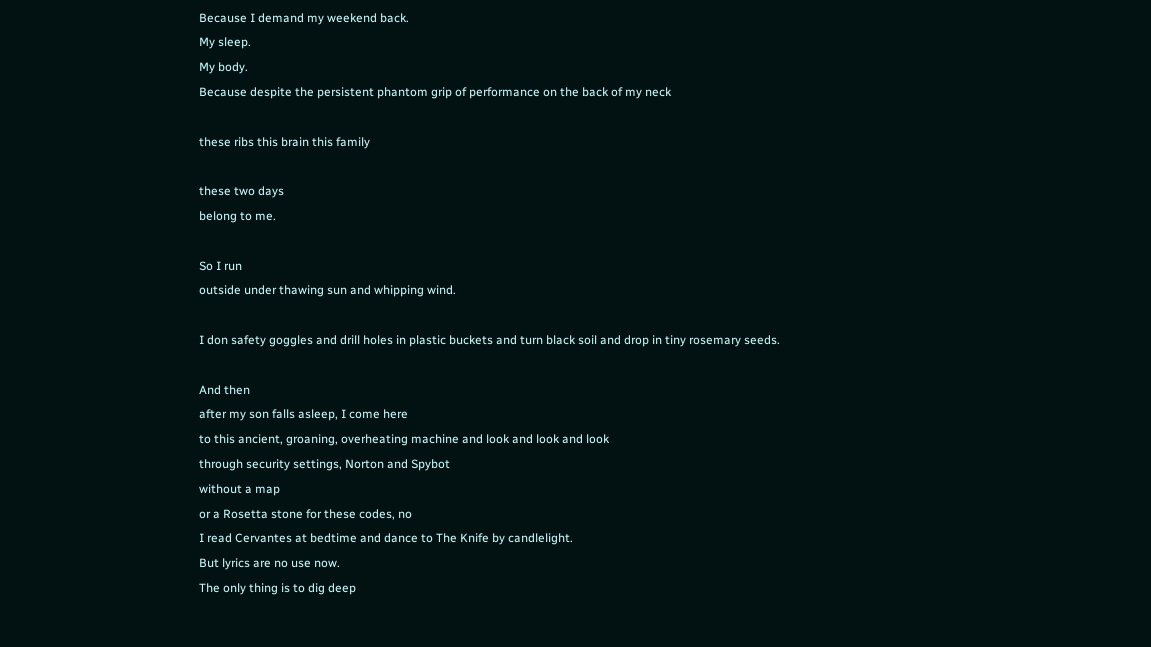Because I demand my weekend back.
My sleep.
My body.
Because despite the persistent phantom grip of performance on the back of my neck

these ribs this brain this family

these two days
belong to me.

So I run
outside under thawing sun and whipping wind.

I don safety goggles and drill holes in plastic buckets and turn black soil and drop in tiny rosemary seeds.

And then
after my son falls asleep, I come here
to this ancient, groaning, overheating machine and look and look and look
through security settings, Norton and Spybot
without a map
or a Rosetta stone for these codes, no
I read Cervantes at bedtime and dance to The Knife by candlelight.
But lyrics are no use now.
The only thing is to dig deep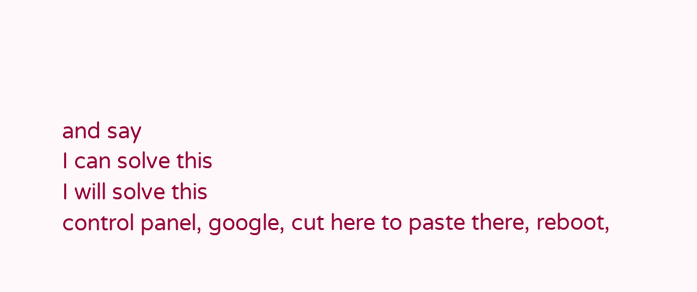and say
I can solve this
I will solve this
control panel, google, cut here to paste there, reboot,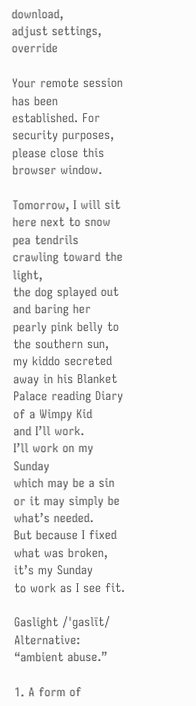download,
adjust settings, override

Your remote session has been established. For security purposes, please close this browser window.

Tomorrow, I will sit here next to snow pea tendrils crawling toward the light,
the dog splayed out and baring her pearly pink belly to the southern sun,
my kiddo secreted away in his Blanket Palace reading Diary of a Wimpy Kid
and I’ll work.
I’ll work on my Sunday
which may be a sin or it may simply be
what’s needed.
But because I fixed what was broken,
it’s my Sunday
to work as I see fit.

Gaslight /ˈɡaslīt/
Alternative: “ambient abuse.”

1. A form of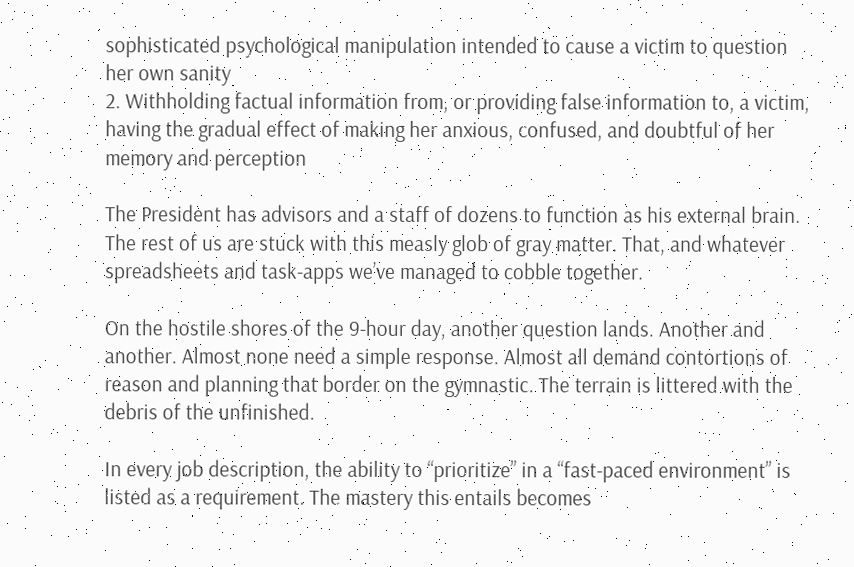sophisticated psychological manipulation intended to cause a victim to question her own sanity
2. Withholding factual information from, or providing false information to, a victim, having the gradual effect of making her anxious, confused, and doubtful of her memory and perception

The President has advisors and a staff of dozens to function as his external brain. The rest of us are stuck with this measly glob of gray matter. That, and whatever spreadsheets and task-apps we’ve managed to cobble together.

On the hostile shores of the 9-hour day, another question lands. Another and another. Almost none need a simple response. Almost all demand contortions of reason and planning that border on the gymnastic. The terrain is littered with the debris of the unfinished.

In every job description, the ability to “prioritize” in a “fast-paced environment” is listed as a requirement. The mastery this entails becomes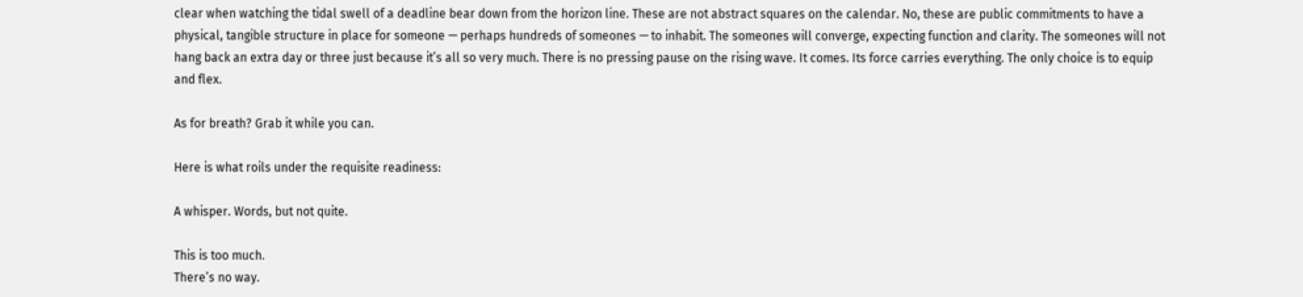clear when watching the tidal swell of a deadline bear down from the horizon line. These are not abstract squares on the calendar. No, these are public commitments to have a physical, tangible structure in place for someone — perhaps hundreds of someones — to inhabit. The someones will converge, expecting function and clarity. The someones will not hang back an extra day or three just because it’s all so very much. There is no pressing pause on the rising wave. It comes. Its force carries everything. The only choice is to equip and flex.

As for breath? Grab it while you can.

Here is what roils under the requisite readiness:

A whisper. Words, but not quite.

This is too much.
There’s no way.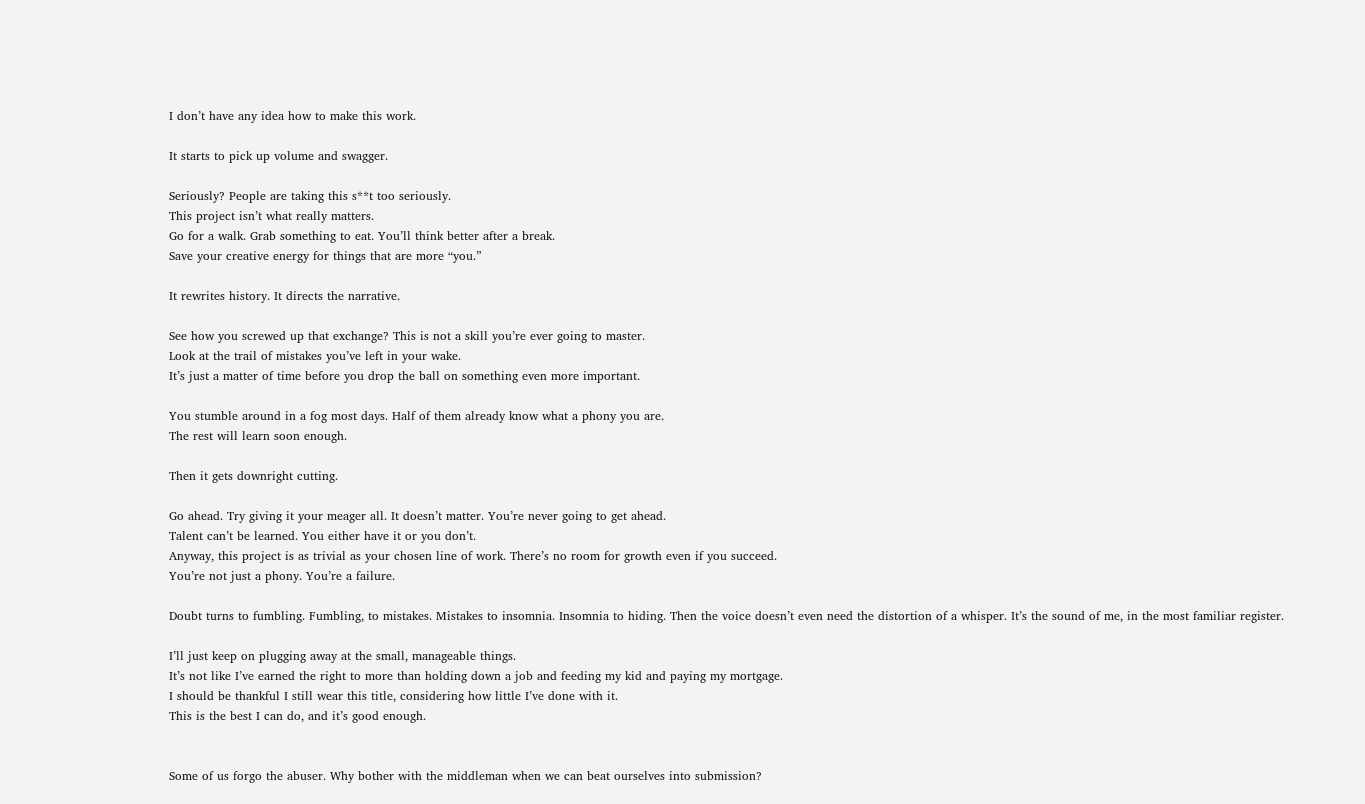I don’t have any idea how to make this work.

It starts to pick up volume and swagger.

Seriously? People are taking this s**t too seriously.
This project isn’t what really matters.
Go for a walk. Grab something to eat. You’ll think better after a break.
Save your creative energy for things that are more “you.”

It rewrites history. It directs the narrative.

See how you screwed up that exchange? This is not a skill you’re ever going to master.
Look at the trail of mistakes you’ve left in your wake.
It’s just a matter of time before you drop the ball on something even more important.

You stumble around in a fog most days. Half of them already know what a phony you are.
The rest will learn soon enough.

Then it gets downright cutting.

Go ahead. Try giving it your meager all. It doesn’t matter. You’re never going to get ahead.
Talent can’t be learned. You either have it or you don’t.
Anyway, this project is as trivial as your chosen line of work. There’s no room for growth even if you succeed.
You’re not just a phony. You’re a failure.

Doubt turns to fumbling. Fumbling, to mistakes. Mistakes to insomnia. Insomnia to hiding. Then the voice doesn’t even need the distortion of a whisper. It’s the sound of me, in the most familiar register.

I’ll just keep on plugging away at the small, manageable things.
It’s not like I’ve earned the right to more than holding down a job and feeding my kid and paying my mortgage.
I should be thankful I still wear this title, considering how little I’ve done with it.
This is the best I can do, and it’s good enough.


Some of us forgo the abuser. Why bother with the middleman when we can beat ourselves into submission?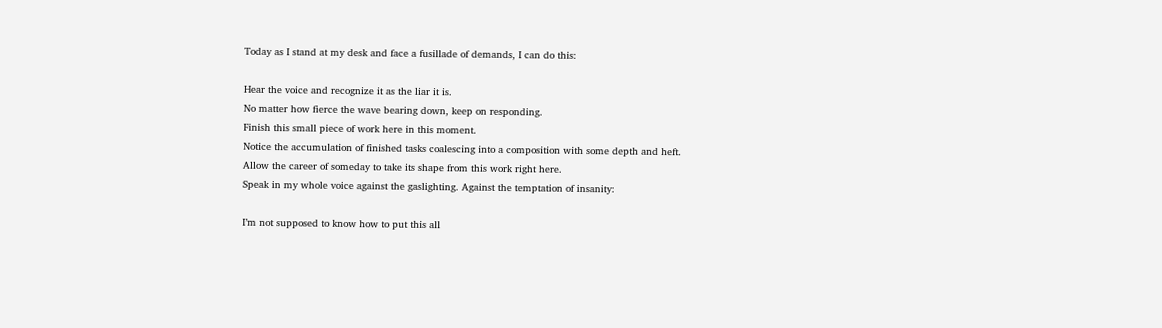Today as I stand at my desk and face a fusillade of demands, I can do this:

Hear the voice and recognize it as the liar it is.
No matter how fierce the wave bearing down, keep on responding.
Finish this small piece of work here in this moment.
Notice the accumulation of finished tasks coalescing into a composition with some depth and heft.
Allow the career of someday to take its shape from this work right here.
Speak in my whole voice against the gaslighting. Against the temptation of insanity:

I’m not supposed to know how to put this all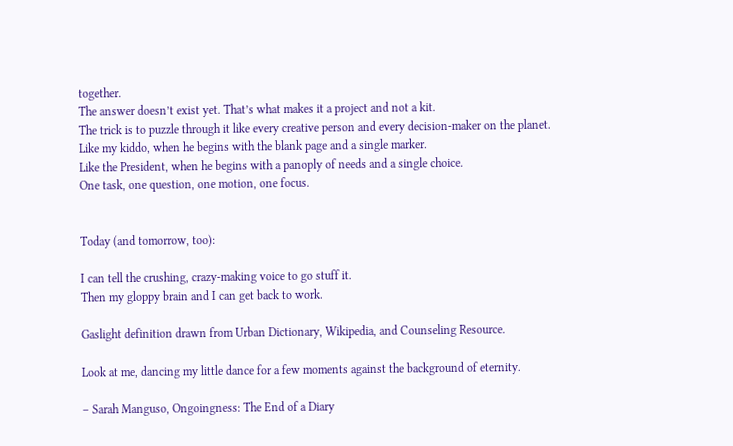together.
The answer doesn’t exist yet. That’s what makes it a project and not a kit.
The trick is to puzzle through it like every creative person and every decision-maker on the planet.
Like my kiddo, when he begins with the blank page and a single marker.
Like the President, when he begins with a panoply of needs and a single choice.
One task, one question, one motion, one focus.


Today (and tomorrow, too):

I can tell the crushing, crazy-making voice to go stuff it.
Then my gloppy brain and I can get back to work.

Gaslight definition drawn from Urban Dictionary, Wikipedia, and Counseling Resource.

Look at me, dancing my little dance for a few moments against the background of eternity.

– Sarah Manguso, Ongoingness: The End of a Diary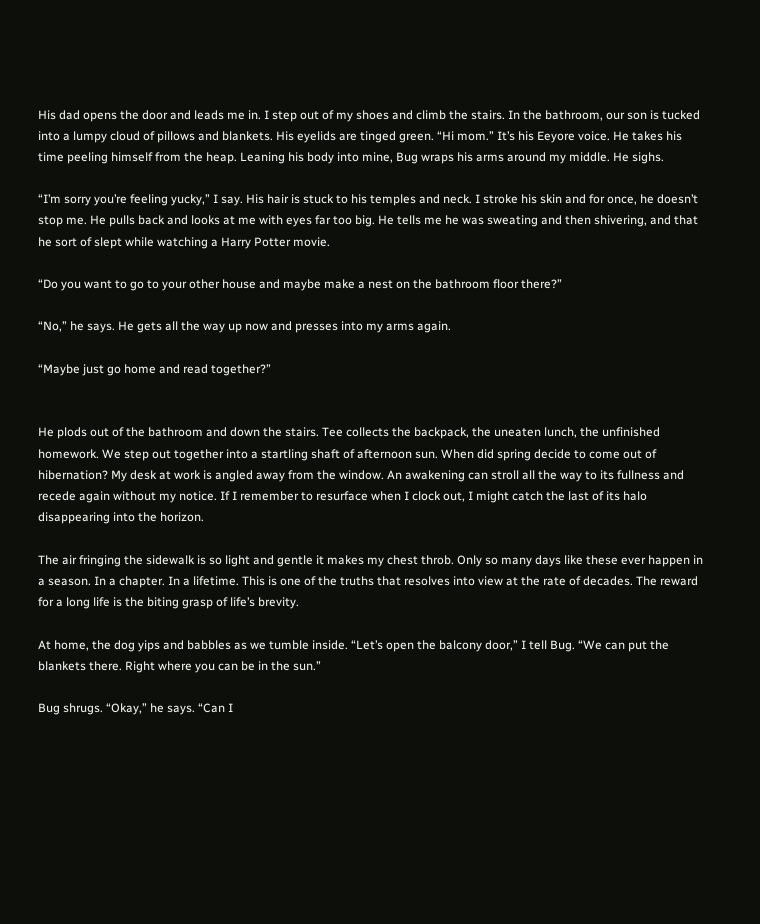His dad opens the door and leads me in. I step out of my shoes and climb the stairs. In the bathroom, our son is tucked into a lumpy cloud of pillows and blankets. His eyelids are tinged green. “Hi mom.” It’s his Eeyore voice. He takes his time peeling himself from the heap. Leaning his body into mine, Bug wraps his arms around my middle. He sighs.

“I’m sorry you’re feeling yucky,” I say. His hair is stuck to his temples and neck. I stroke his skin and for once, he doesn’t stop me. He pulls back and looks at me with eyes far too big. He tells me he was sweating and then shivering, and that he sort of slept while watching a Harry Potter movie.

“Do you want to go to your other house and maybe make a nest on the bathroom floor there?”

“No,” he says. He gets all the way up now and presses into my arms again.

“Maybe just go home and read together?”


He plods out of the bathroom and down the stairs. Tee collects the backpack, the uneaten lunch, the unfinished homework. We step out together into a startling shaft of afternoon sun. When did spring decide to come out of hibernation? My desk at work is angled away from the window. An awakening can stroll all the way to its fullness and recede again without my notice. If I remember to resurface when I clock out, I might catch the last of its halo disappearing into the horizon.

The air fringing the sidewalk is so light and gentle it makes my chest throb. Only so many days like these ever happen in a season. In a chapter. In a lifetime. This is one of the truths that resolves into view at the rate of decades. The reward for a long life is the biting grasp of life’s brevity.

At home, the dog yips and babbles as we tumble inside. “Let’s open the balcony door,” I tell Bug. “We can put the blankets there. Right where you can be in the sun.”

Bug shrugs. “Okay,” he says. “Can I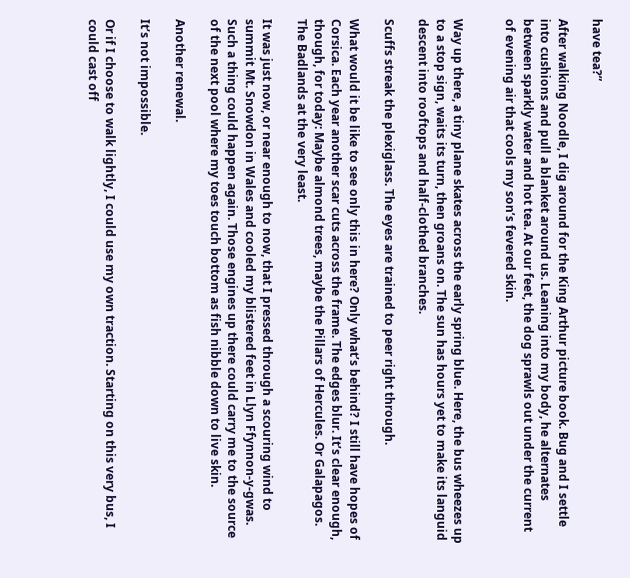have tea?”

After walking Noodle, I dig around for the King Arthur picture book. Bug and I settle into cushions and pull a blanket around us. Leaning into my body, he alternates between sparkly water and hot tea. At our feet, the dog sprawls out under the current of evening air that cools my son’s fevered skin.


Way up there, a tiny plane skates across the early spring blue. Here, the bus wheezes up to a stop sign, waits its turn, then groans on. The sun has hours yet to make its languid descent into rooftops and half-clothed branches.

Scuffs streak the plexiglass. The eyes are trained to peer right through.

What would it be like to see only this in here? Only what’s behind? I still have hopes of Corsica. Each year another scar cuts across the frame. The edges blur. It’s clear enough, though, for today: Maybe almond trees, maybe the Pillars of Hercules. Or Galapagos. The Badlands at the very least.

It was just now, or near enough to now, that I pressed through a scouring wind to summit Mt. Snowdon in Wales and cooled my blistered feet in Llyn Ffynnon-y-gwas. Such a thing could happen again. Those engines up there could carry me to the source of the next pool where my toes touch bottom as fish nibble down to live skin.

Another renewal.

It’s not impossible.

Or if I choose to walk lightly, I could use my own traction. Starting on this very bus, I could cast off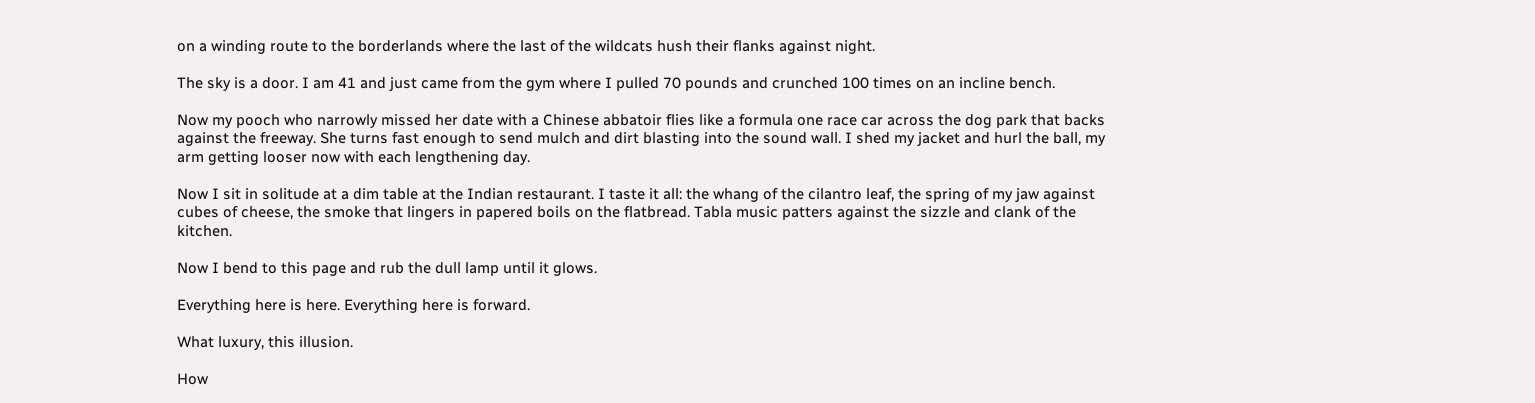on a winding route to the borderlands where the last of the wildcats hush their flanks against night.

The sky is a door. I am 41 and just came from the gym where I pulled 70 pounds and crunched 100 times on an incline bench.

Now my pooch who narrowly missed her date with a Chinese abbatoir flies like a formula one race car across the dog park that backs against the freeway. She turns fast enough to send mulch and dirt blasting into the sound wall. I shed my jacket and hurl the ball, my arm getting looser now with each lengthening day.

Now I sit in solitude at a dim table at the Indian restaurant. I taste it all: the whang of the cilantro leaf, the spring of my jaw against cubes of cheese, the smoke that lingers in papered boils on the flatbread. Tabla music patters against the sizzle and clank of the kitchen.

Now I bend to this page and rub the dull lamp until it glows.

Everything here is here. Everything here is forward.

What luxury, this illusion.

How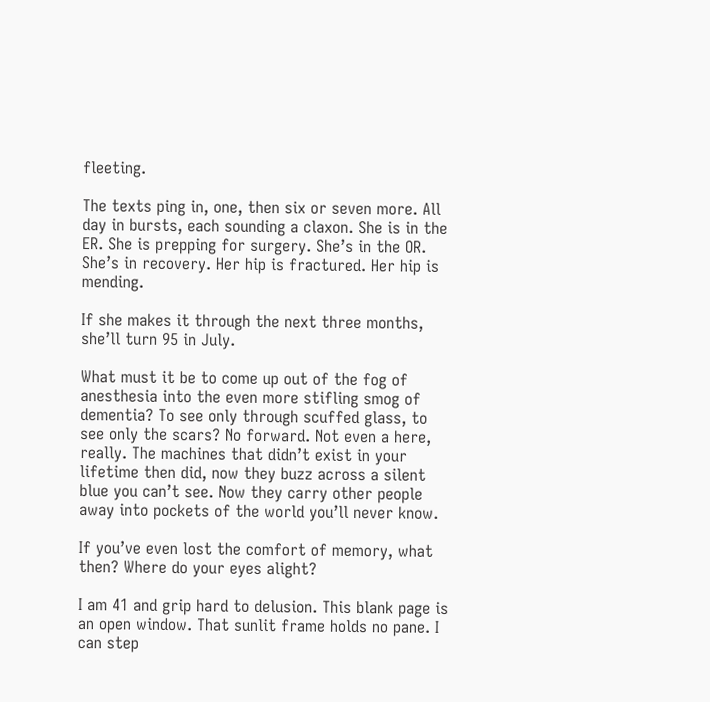fleeting.

The texts ping in, one, then six or seven more. All day in bursts, each sounding a claxon. She is in the ER. She is prepping for surgery. She’s in the OR. She’s in recovery. Her hip is fractured. Her hip is mending.

If she makes it through the next three months, she’ll turn 95 in July.

What must it be to come up out of the fog of anesthesia into the even more stifling smog of dementia? To see only through scuffed glass, to see only the scars? No forward. Not even a here, really. The machines that didn’t exist in your lifetime then did, now they buzz across a silent blue you can’t see. Now they carry other people away into pockets of the world you’ll never know.

If you’ve even lost the comfort of memory, what then? Where do your eyes alight?

I am 41 and grip hard to delusion. This blank page is an open window. That sunlit frame holds no pane. I can step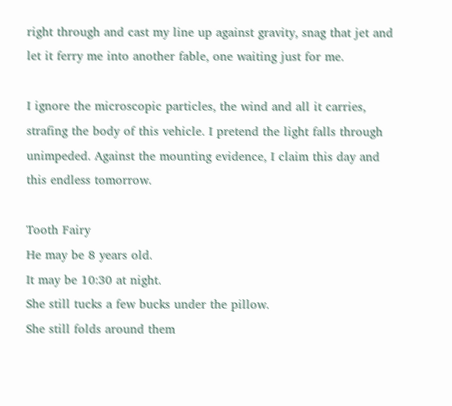right through and cast my line up against gravity, snag that jet and let it ferry me into another fable, one waiting just for me.

I ignore the microscopic particles, the wind and all it carries, strafing the body of this vehicle. I pretend the light falls through unimpeded. Against the mounting evidence, I claim this day and this endless tomorrow.

Tooth Fairy
He may be 8 years old.
It may be 10:30 at night.
She still tucks a few bucks under the pillow.
She still folds around them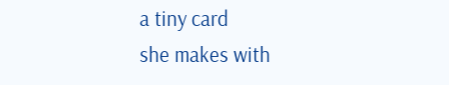a tiny card
she makes with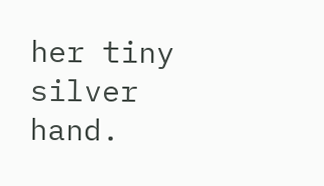her tiny
silver hand.